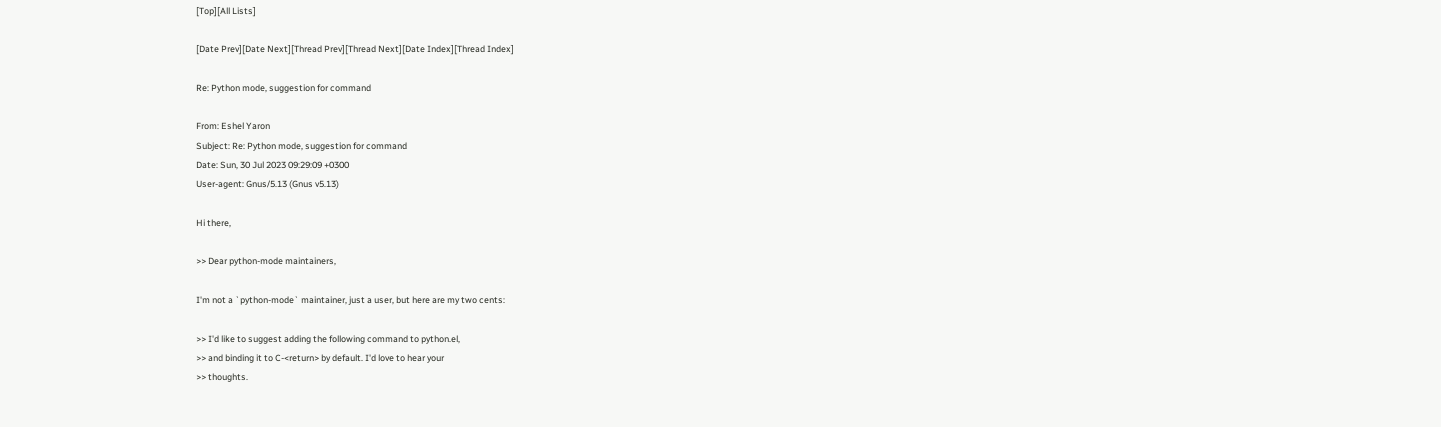[Top][All Lists]

[Date Prev][Date Next][Thread Prev][Thread Next][Date Index][Thread Index]

Re: Python mode, suggestion for command

From: Eshel Yaron
Subject: Re: Python mode, suggestion for command
Date: Sun, 30 Jul 2023 09:29:09 +0300
User-agent: Gnus/5.13 (Gnus v5.13)

Hi there,

>> Dear python-mode maintainers,

I'm not a `python-mode` maintainer, just a user, but here are my two cents:

>> I'd like to suggest adding the following command to python.el,
>> and binding it to C-<return> by default. I'd love to hear your
>> thoughts.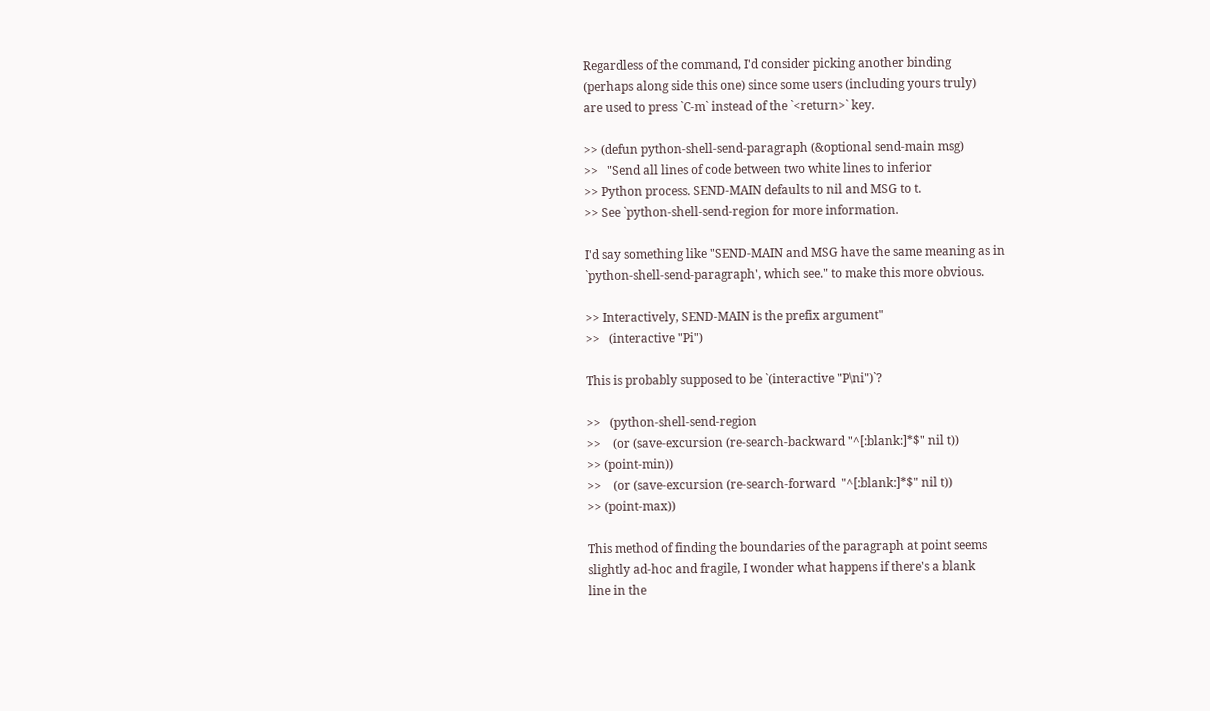Regardless of the command, I'd consider picking another binding
(perhaps along side this one) since some users (including yours truly)
are used to press `C-m` instead of the `<return>` key.

>> (defun python-shell-send-paragraph (&optional send-main msg)
>>   "Send all lines of code between two white lines to inferior
>> Python process. SEND-MAIN defaults to nil and MSG to t.
>> See `python-shell-send-region for more information.

I'd say something like "SEND-MAIN and MSG have the same meaning as in
`python-shell-send-paragraph', which see." to make this more obvious.

>> Interactively, SEND-MAIN is the prefix argument"
>>   (interactive "Pi")

This is probably supposed to be `(interactive "P\ni")`?

>>   (python-shell-send-region
>>    (or (save-excursion (re-search-backward "^[:blank:]*$" nil t))
>> (point-min))
>>    (or (save-excursion (re-search-forward  "^[:blank:]*$" nil t))
>> (point-max))

This method of finding the boundaries of the paragraph at point seems
slightly ad-hoc and fragile, I wonder what happens if there's a blank
line in the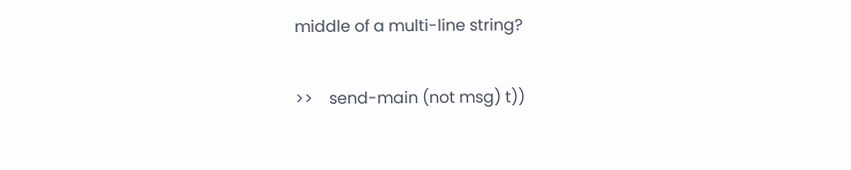middle of a multi-line string?

>>    send-main (not msg) t))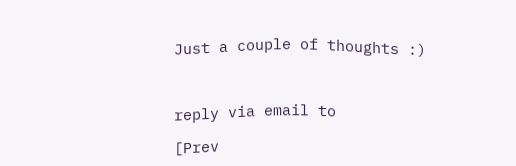Just a couple of thoughts :)



reply via email to

[Prev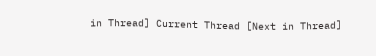in Thread] Current Thread [Next in Thread]